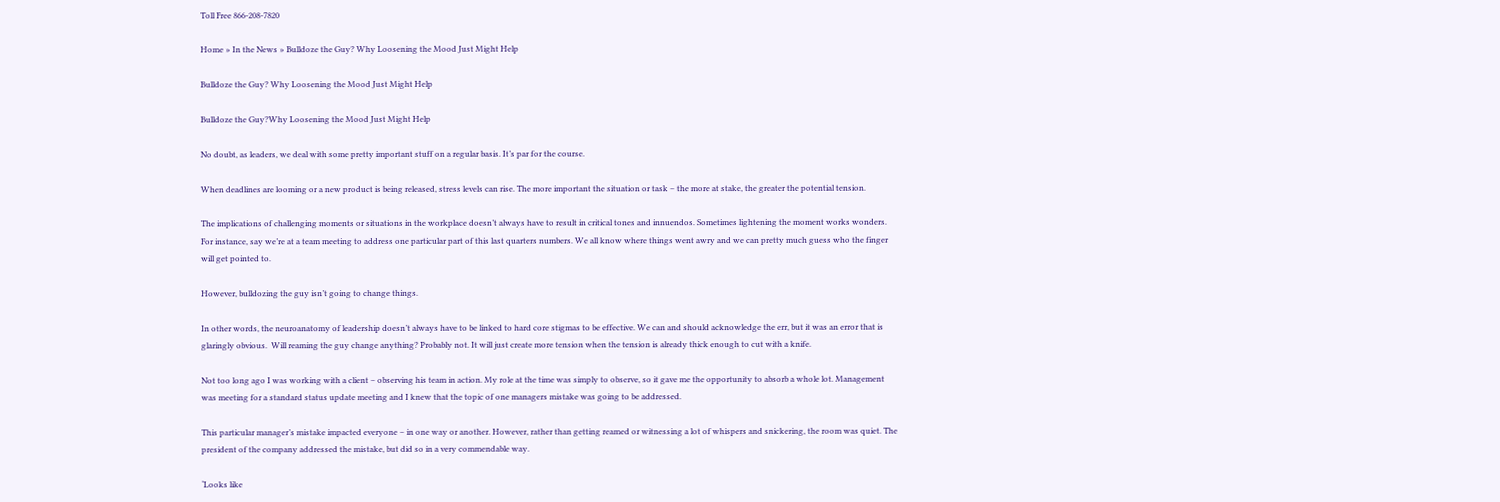Toll Free 866-208-7820

Home » In the News » Bulldoze the Guy? Why Loosening the Mood Just Might Help

Bulldoze the Guy? Why Loosening the Mood Just Might Help

Bulldoze the Guy?Why Loosening the Mood Just Might Help

No doubt, as leaders, we deal with some pretty important stuff on a regular basis. It’s par for the course.

When deadlines are looming or a new product is being released, stress levels can rise. The more important the situation or task – the more at stake, the greater the potential tension.

The implications of challenging moments or situations in the workplace doesn’t always have to result in critical tones and innuendos. Sometimes lightening the moment works wonders. For instance, say we’re at a team meeting to address one particular part of this last quarters numbers. We all know where things went awry and we can pretty much guess who the finger will get pointed to.

However, bulldozing the guy isn’t going to change things.

In other words, the neuroanatomy of leadership doesn’t always have to be linked to hard core stigmas to be effective. We can and should acknowledge the err, but it was an error that is glaringly obvious.  Will reaming the guy change anything? Probably not. It will just create more tension when the tension is already thick enough to cut with a knife.

Not too long ago I was working with a client – observing his team in action. My role at the time was simply to observe, so it gave me the opportunity to absorb a whole lot. Management was meeting for a standard status update meeting and I knew that the topic of one managers mistake was going to be addressed.

This particular manager’s mistake impacted everyone – in one way or another. However, rather than getting reamed or witnessing a lot of whispers and snickering, the room was quiet. The president of the company addressed the mistake, but did so in a very commendable way.

‘Looks like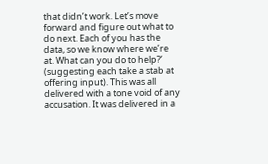that didn’t work. Let’s move forward and figure out what to do next. Each of you has the data, so we know where we’re at. What can you do to help?’ (suggesting each take a stab at offering input). This was all delivered with a tone void of any accusation. It was delivered in a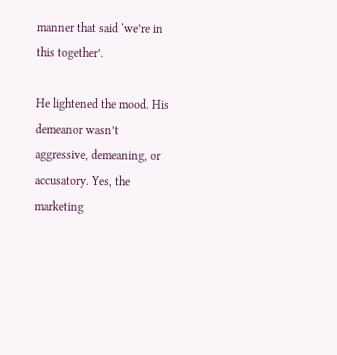manner that said ‘we’re in this together’.

He lightened the mood. His demeanor wasn’t aggressive, demeaning, or accusatory. Yes, the marketing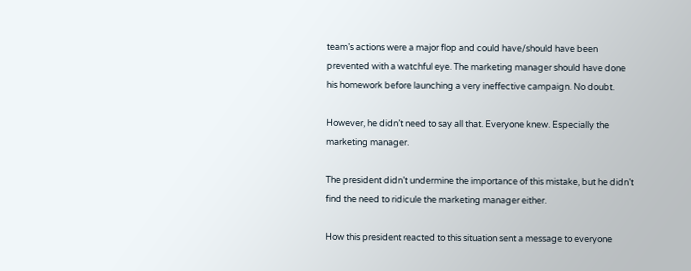team’s actions were a major flop and could have/should have been prevented with a watchful eye. The marketing manager should have done his homework before launching a very ineffective campaign. No doubt.

However, he didn’t need to say all that. Everyone knew. Especially the marketing manager.

The president didn’t undermine the importance of this mistake, but he didn’t find the need to ridicule the marketing manager either.

How this president reacted to this situation sent a message to everyone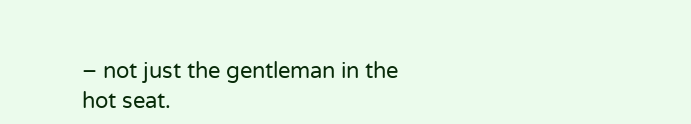– not just the gentleman in the hot seat.